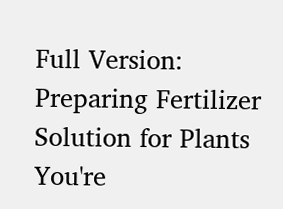Full Version: Preparing Fertilizer Solution for Plants
You're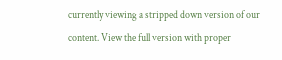currently viewing a stripped down version of our content. View the full version with proper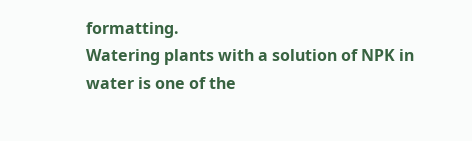formatting.
Watering plants with a solution of NPK in water is one of the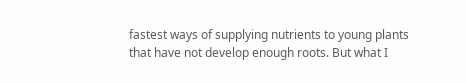fastest ways of supplying nutrients to young plants that have not develop enough roots. But what I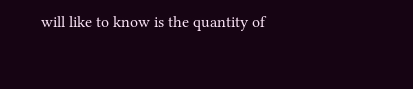will like to know is the quantity of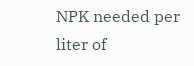NPK needed per liter of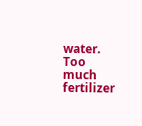water. Too much fertilizer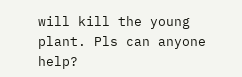will kill the young plant. Pls can anyone help?